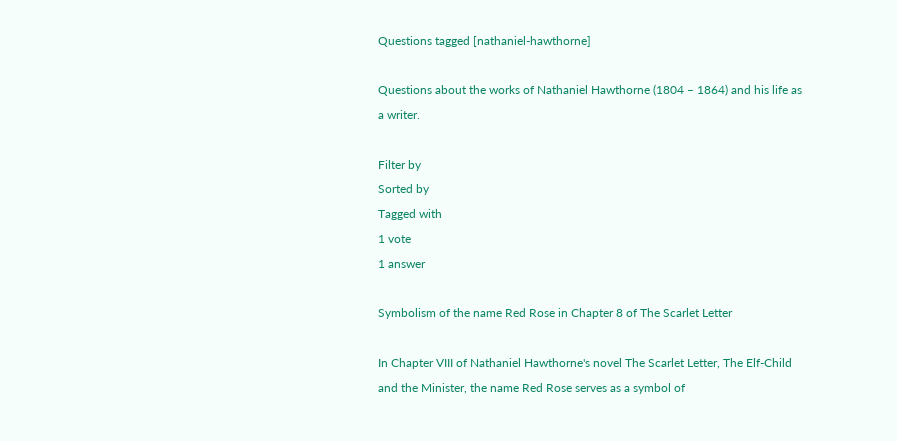Questions tagged [nathaniel-hawthorne]

Questions about the works of Nathaniel Hawthorne (1804 – 1864) and his life as a writer.

Filter by
Sorted by
Tagged with
1 vote
1 answer

Symbolism of the name Red Rose in Chapter 8 of The Scarlet Letter

In Chapter VIII of Nathaniel Hawthorne's novel The Scarlet Letter, The Elf-Child and the Minister, the name Red Rose serves as a symbol of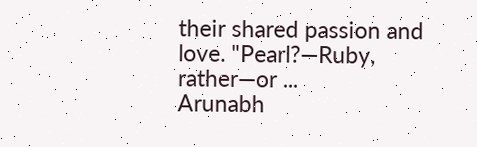their shared passion and love. "Pearl?—Ruby, rather—or ...
Arunabh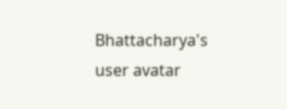Bhattacharya's user avatar